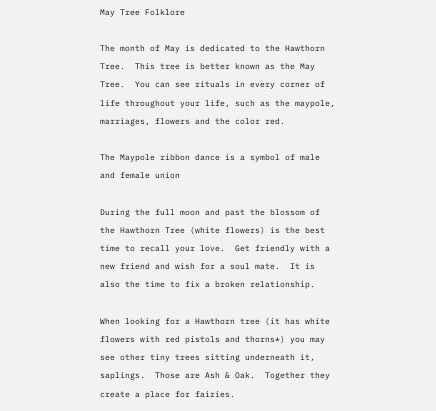May Tree Folklore

The month of May is dedicated to the Hawthorn Tree.  This tree is better known as the May Tree.  You can see rituals in every corner of life throughout your life, such as the maypole, marriages, flowers and the color red.

The Maypole ribbon dance is a symbol of male and female union

During the full moon and past the blossom of the Hawthorn Tree (white flowers) is the best time to recall your love.  Get friendly with a new friend and wish for a soul mate.  It is also the time to fix a broken relationship.

When looking for a Hawthorn tree (it has white flowers with red pistols and thorns*) you may see other tiny trees sitting underneath it, saplings.  Those are Ash & Oak.  Together they create a place for fairies.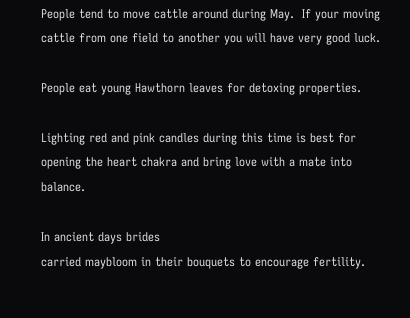People tend to move cattle around during May.  If your moving cattle from one field to another you will have very good luck.

People eat young Hawthorn leaves for detoxing properties.

Lighting red and pink candles during this time is best for opening the heart chakra and bring love with a mate into balance.

In ancient days brides
carried maybloom in their bouquets to encourage fertility.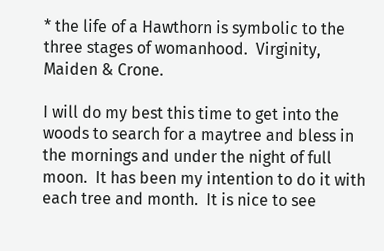* the life of a Hawthorn is symbolic to the three stages of womanhood.  Virginity, Maiden & Crone.

I will do my best this time to get into the woods to search for a maytree and bless in the mornings and under the night of full moon.  It has been my intention to do it with each tree and month.  It is nice to see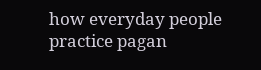how everyday people practice pagan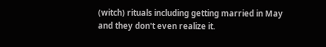(witch) rituals including getting married in May and they don't even realize it.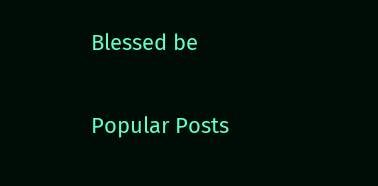Blessed be

Popular Posts